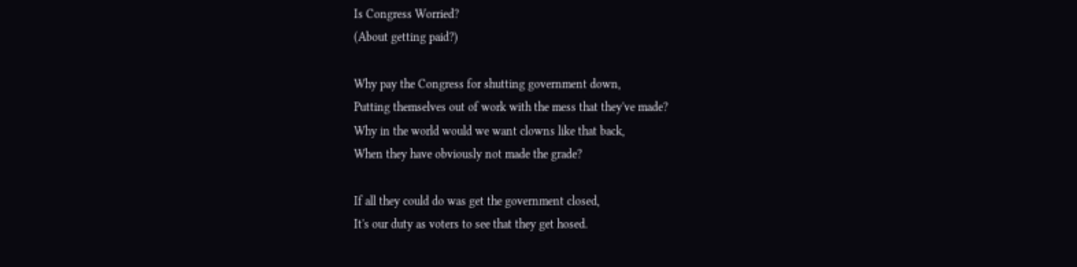Is Congress Worried?
(About getting paid?)

Why pay the Congress for shutting government down,
Putting themselves out of work with the mess that they've made?
Why in the world would we want clowns like that back,
When they have obviously not made the grade?

If all they could do was get the government closed,
It's our duty as voters to see that they get hosed.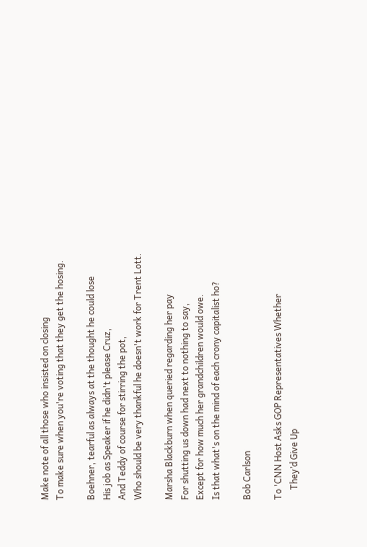Make note of all those who insisted on closing
To make sure when you're voting that they get the hosing.

Boehner, tearful as always at the thought he could lose
His job as Speaker if he didn't please Cruz,
And Teddy of course for stirring the pot,
Who should be very thankful he doesn't work for Trent Lott.

Marsha Blackburn when queried regarding her pay
For shutting us down had next to nothing to say,
Except for how much her grandchildren would owe.
Is that what's on the mind of each crony capitalist ho?

Bob Carlson

To 'CNN Host Asks GOP Representatives Whether
     They’d Give Up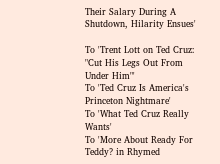Their Salary During A Shutdown, Hilarity Ensues'

To 'Trent Lott on Ted Cruz: "Cut His Legs Out From Under Him"'
To 'Ted Cruz Is America's Princeton Nightmare'
To 'What Ted Cruz Really Wants'
To 'More About Ready For Teddy? in Rhymed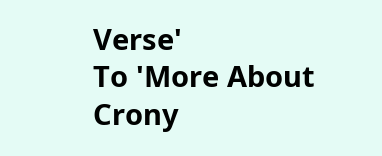Verse'
To 'More About Crony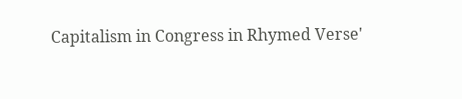Capitalism in Congress in Rhymed Verse'